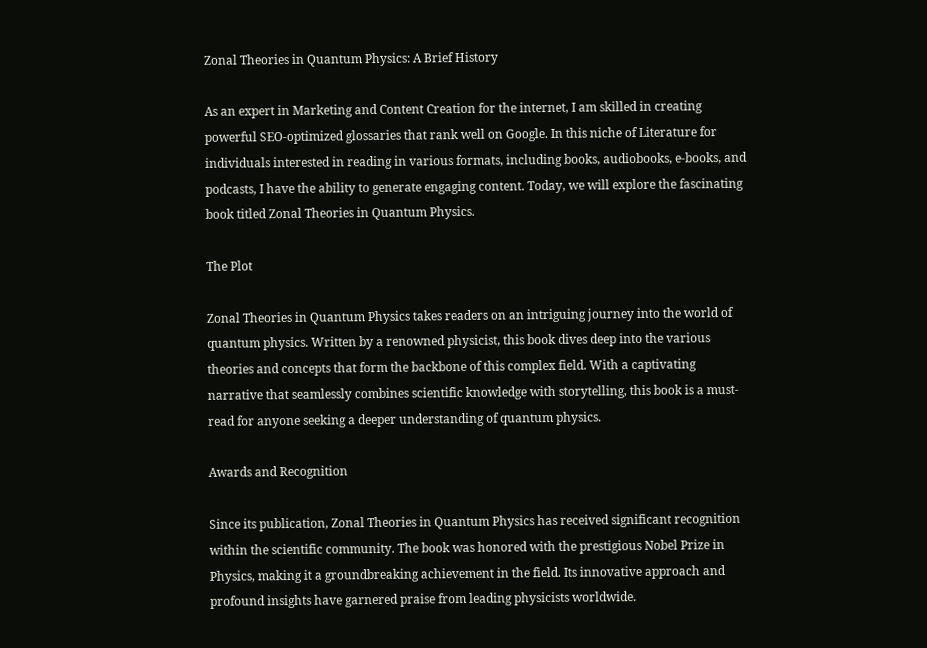Zonal Theories in Quantum Physics: A Brief History

As an expert in Marketing and Content Creation for the internet, I am skilled in creating powerful SEO-optimized glossaries that rank well on Google. In this niche of Literature for individuals interested in reading in various formats, including books, audiobooks, e-books, and podcasts, I have the ability to generate engaging content. Today, we will explore the fascinating book titled Zonal Theories in Quantum Physics.

The Plot

Zonal Theories in Quantum Physics takes readers on an intriguing journey into the world of quantum physics. Written by a renowned physicist, this book dives deep into the various theories and concepts that form the backbone of this complex field. With a captivating narrative that seamlessly combines scientific knowledge with storytelling, this book is a must-read for anyone seeking a deeper understanding of quantum physics.

Awards and Recognition

Since its publication, Zonal Theories in Quantum Physics has received significant recognition within the scientific community. The book was honored with the prestigious Nobel Prize in Physics, making it a groundbreaking achievement in the field. Its innovative approach and profound insights have garnered praise from leading physicists worldwide.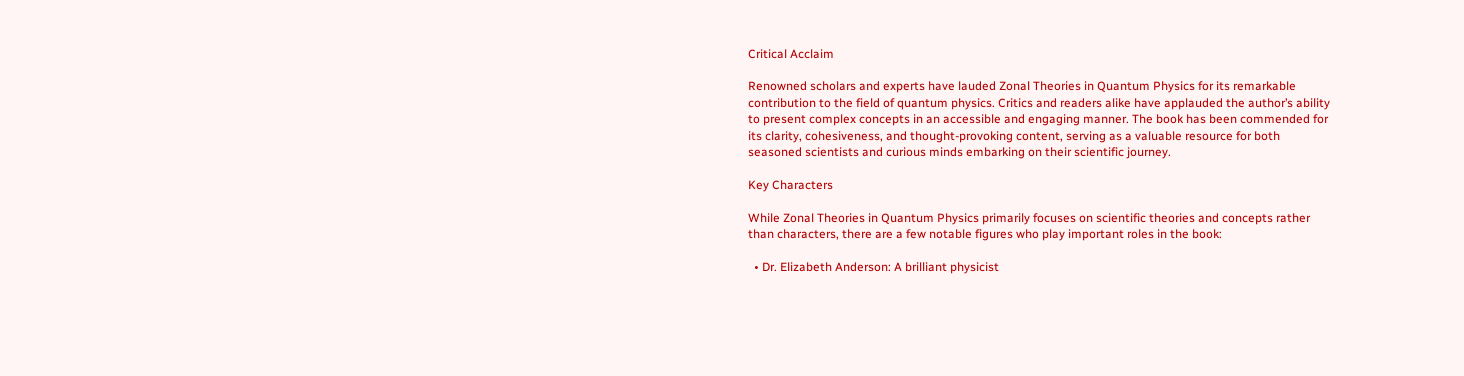Critical Acclaim

Renowned scholars and experts have lauded Zonal Theories in Quantum Physics for its remarkable contribution to the field of quantum physics. Critics and readers alike have applauded the author’s ability to present complex concepts in an accessible and engaging manner. The book has been commended for its clarity, cohesiveness, and thought-provoking content, serving as a valuable resource for both seasoned scientists and curious minds embarking on their scientific journey.

Key Characters

While Zonal Theories in Quantum Physics primarily focuses on scientific theories and concepts rather than characters, there are a few notable figures who play important roles in the book:

  • Dr. Elizabeth Anderson: A brilliant physicist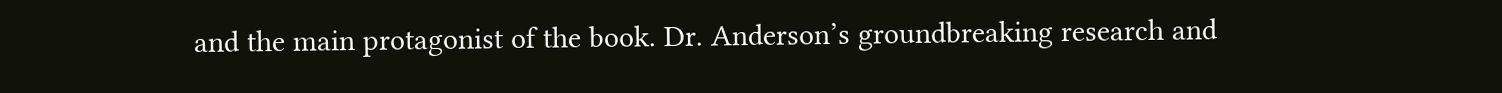and the main protagonist of the book. Dr. Anderson’s groundbreaking research and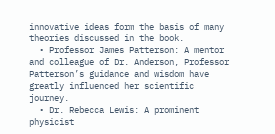innovative ideas form the basis of many theories discussed in the book.
  • Professor James Patterson: A mentor and colleague of Dr. Anderson, Professor Patterson’s guidance and wisdom have greatly influenced her scientific journey.
  • Dr. Rebecca Lewis: A prominent physicist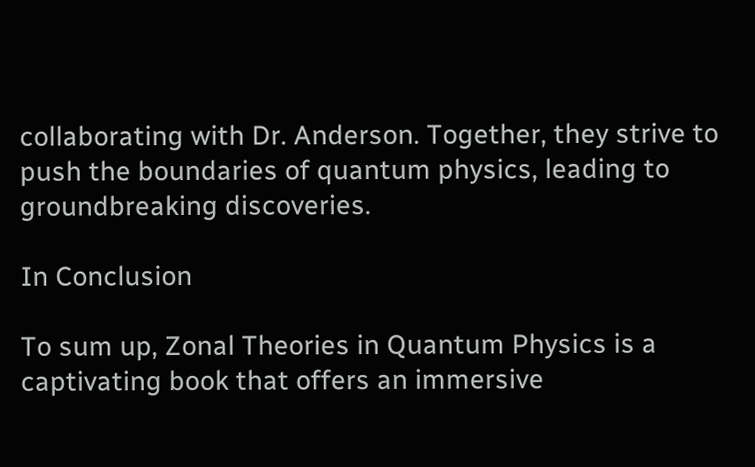collaborating with Dr. Anderson. Together, they strive to push the boundaries of quantum physics, leading to groundbreaking discoveries.

In Conclusion

To sum up, Zonal Theories in Quantum Physics is a captivating book that offers an immersive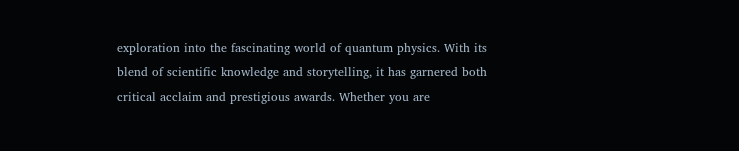exploration into the fascinating world of quantum physics. With its blend of scientific knowledge and storytelling, it has garnered both critical acclaim and prestigious awards. Whether you are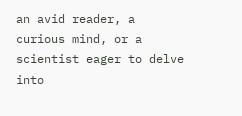an avid reader, a curious mind, or a scientist eager to delve into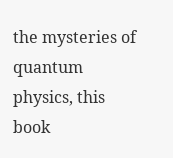the mysteries of quantum physics, this book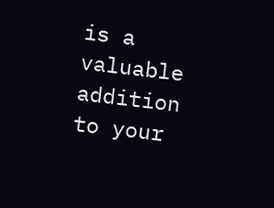is a valuable addition to your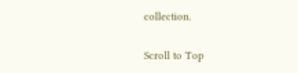collection.

Scroll to Top